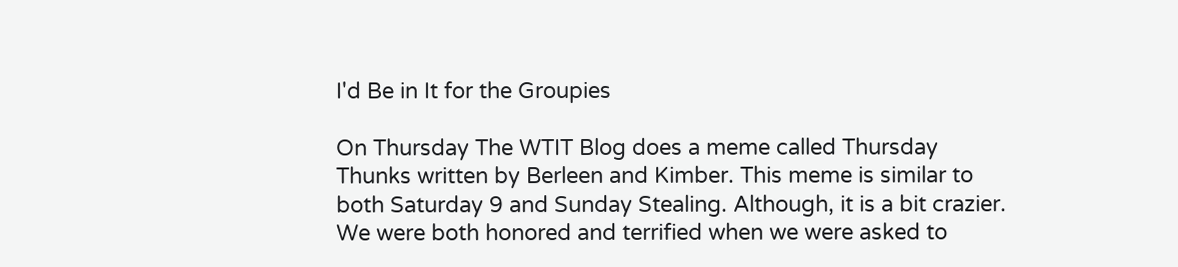I'd Be in It for the Groupies

On Thursday The WTIT Blog does a meme called Thursday Thunks written by Berleen and Kimber. This meme is similar to both Saturday 9 and Sunday Stealing. Although, it is a bit crazier. We were both honored and terrified when we were asked to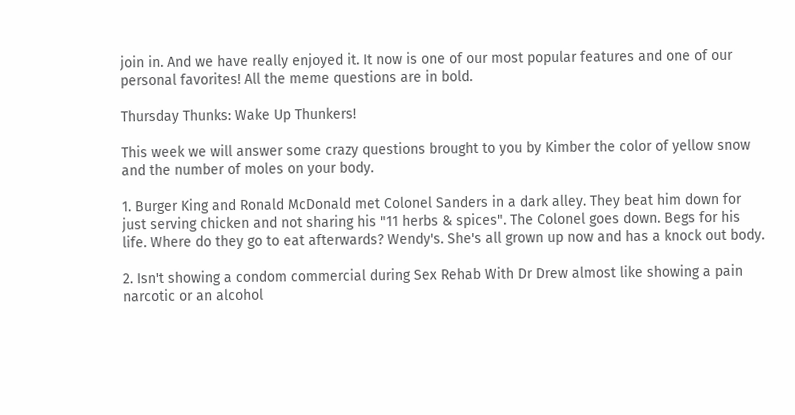join in. And we have really enjoyed it. It now is one of our most popular features and one of our personal favorites! All the meme questions are in bold.

Thursday Thunks: Wake Up Thunkers!

This week we will answer some crazy questions brought to you by Kimber the color of yellow snow
and the number of moles on your body.

1. Burger King and Ronald McDonald met Colonel Sanders in a dark alley. They beat him down for just serving chicken and not sharing his "11 herbs & spices". The Colonel goes down. Begs for his life. Where do they go to eat afterwards? Wendy's. She's all grown up now and has a knock out body.

2. Isn't showing a condom commercial during Sex Rehab With Dr Drew almost like showing a pain narcotic or an alcohol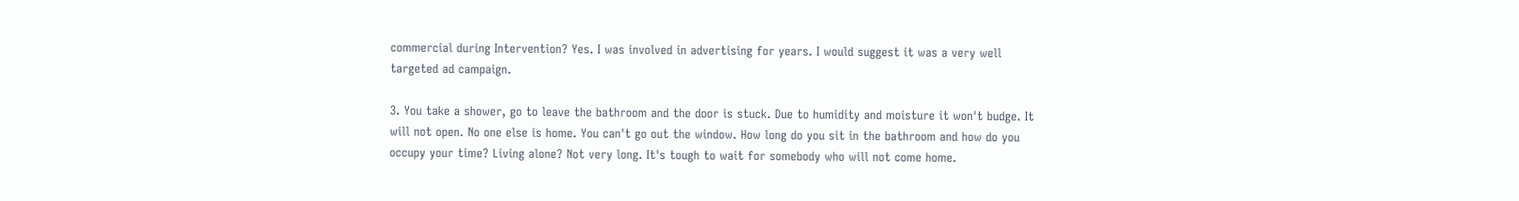commercial during Intervention? Yes. I was involved in advertising for years. I would suggest it was a very well targeted ad campaign.

3. You take a shower, go to leave the bathroom and the door is stuck. Due to humidity and moisture it won't budge. It will not open. No one else is home. You can't go out the window. How long do you sit in the bathroom and how do you occupy your time? Living alone? Not very long. It's tough to wait for somebody who will not come home.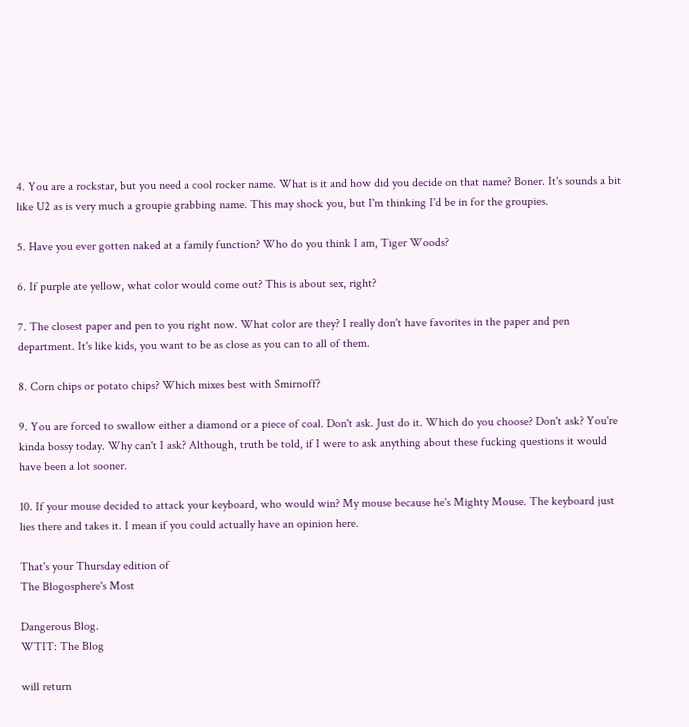4. You are a rockstar, but you need a cool rocker name. What is it and how did you decide on that name? Boner. It's sounds a bit like U2 as is very much a groupie grabbing name. This may shock you, but I'm thinking I'd be in for the groupies.

5. Have you ever gotten naked at a family function? Who do you think I am, Tiger Woods?

6. If purple ate yellow, what color would come out? This is about sex, right?

7. The closest paper and pen to you right now. What color are they? I really don't have favorites in the paper and pen department. It's like kids, you want to be as close as you can to all of them.

8. Corn chips or potato chips? Which mixes best with Smirnoff?

9. You are forced to swallow either a diamond or a piece of coal. Don't ask. Just do it. Which do you choose? Don't ask? You're kinda bossy today. Why can't I ask? Although, truth be told, if I were to ask anything about these fucking questions it would have been a lot sooner.

10. If your mouse decided to attack your keyboard, who would win? My mouse because he's Mighty Mouse. The keyboard just lies there and takes it. I mean if you could actually have an opinion here.

That's your Thursday edition of
The Blogosphere's Most

Dangerous Blog.
WTIT: The Blog

will return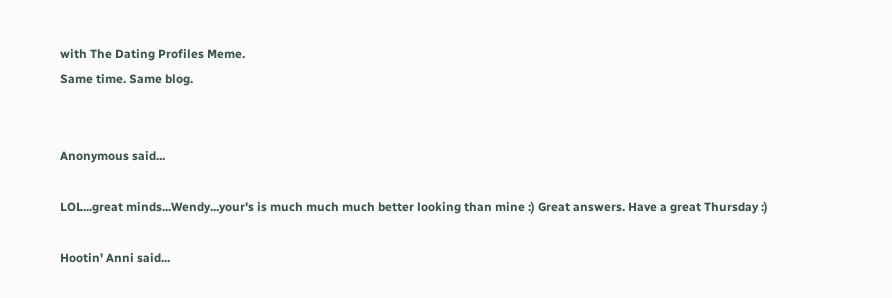with The Dating Profiles Meme.
Same time. Same blog.


Anonymous said...

LOL...great minds...Wendy...your's is much much much better looking than mine :) Great answers. Have a great Thursday :)

Hootin' Anni said...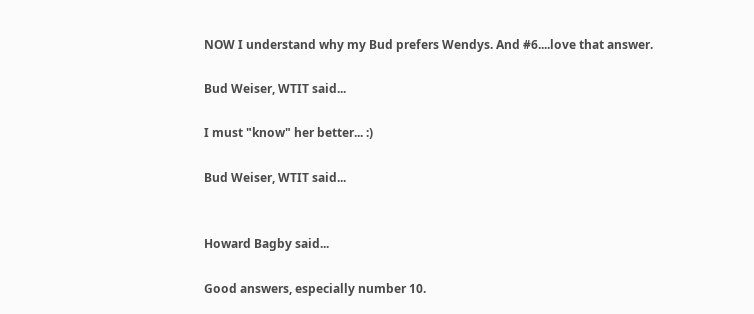NOW I understand why my Bud prefers Wendys. And #6....love that answer.

Bud Weiser, WTIT said...

I must "know" her better... :)

Bud Weiser, WTIT said...


Howard Bagby said...

Good answers, especially number 10.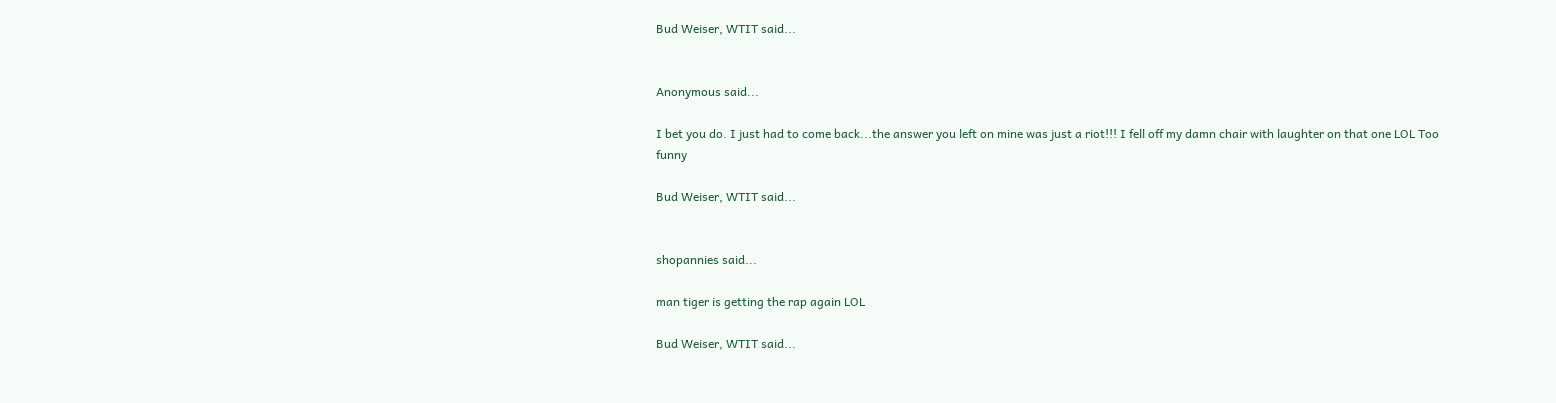Bud Weiser, WTIT said...


Anonymous said...

I bet you do. I just had to come back...the answer you left on mine was just a riot!!! I fell off my damn chair with laughter on that one LOL Too funny

Bud Weiser, WTIT said...


shopannies said...

man tiger is getting the rap again LOL

Bud Weiser, WTIT said...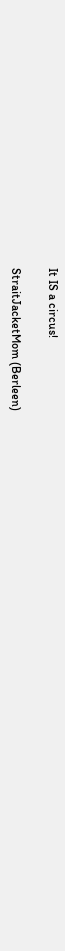It IS a circus!

StraitJacketMom (Berleen)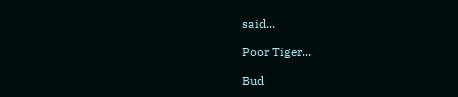said...

Poor Tiger...

Bud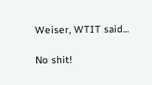Weiser, WTIT said...

No shit!